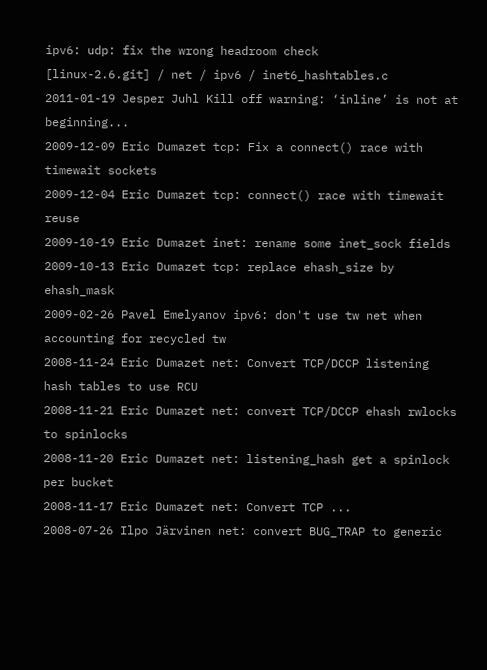ipv6: udp: fix the wrong headroom check
[linux-2.6.git] / net / ipv6 / inet6_hashtables.c
2011-01-19 Jesper Juhl Kill off warning: ‘inline’ is not at beginning...
2009-12-09 Eric Dumazet tcp: Fix a connect() race with timewait sockets
2009-12-04 Eric Dumazet tcp: connect() race with timewait reuse
2009-10-19 Eric Dumazet inet: rename some inet_sock fields
2009-10-13 Eric Dumazet tcp: replace ehash_size by ehash_mask
2009-02-26 Pavel Emelyanov ipv6: don't use tw net when accounting for recycled tw
2008-11-24 Eric Dumazet net: Convert TCP/DCCP listening hash tables to use RCU
2008-11-21 Eric Dumazet net: convert TCP/DCCP ehash rwlocks to spinlocks
2008-11-20 Eric Dumazet net: listening_hash get a spinlock per bucket
2008-11-17 Eric Dumazet net: Convert TCP ...
2008-07-26 Ilpo Järvinen net: convert BUG_TRAP to generic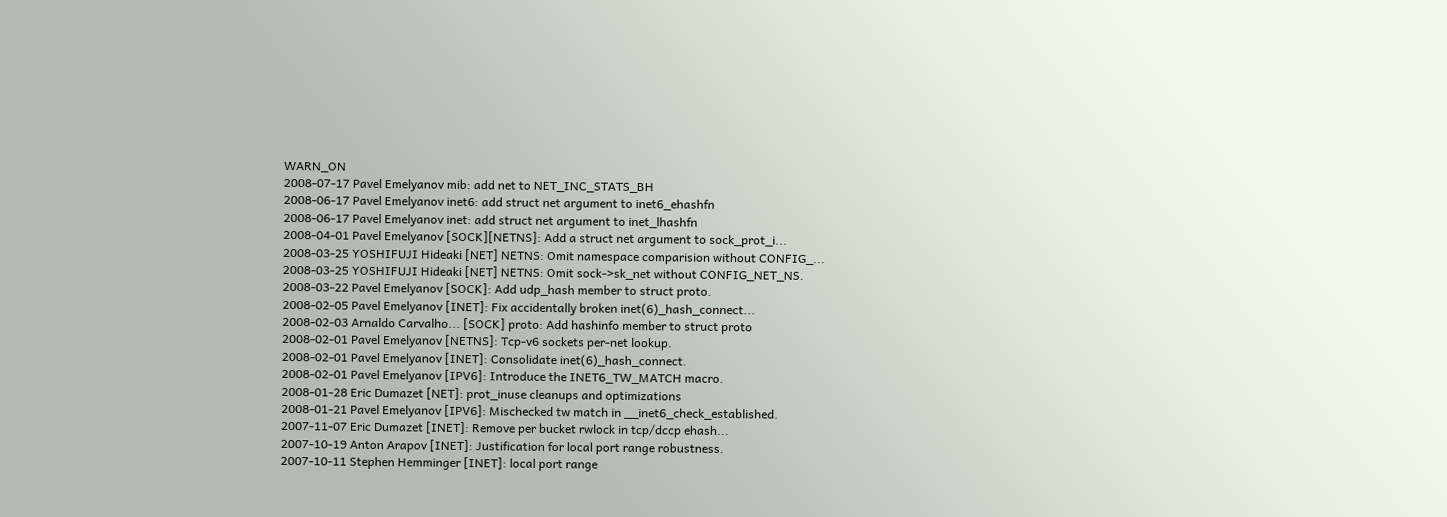WARN_ON
2008-07-17 Pavel Emelyanov mib: add net to NET_INC_STATS_BH
2008-06-17 Pavel Emelyanov inet6: add struct net argument to inet6_ehashfn
2008-06-17 Pavel Emelyanov inet: add struct net argument to inet_lhashfn
2008-04-01 Pavel Emelyanov [SOCK][NETNS]: Add a struct net argument to sock_prot_i...
2008-03-25 YOSHIFUJI Hideaki [NET] NETNS: Omit namespace comparision without CONFIG_...
2008-03-25 YOSHIFUJI Hideaki [NET] NETNS: Omit sock->sk_net without CONFIG_NET_NS.
2008-03-22 Pavel Emelyanov [SOCK]: Add udp_hash member to struct proto.
2008-02-05 Pavel Emelyanov [INET]: Fix accidentally broken inet(6)_hash_connect...
2008-02-03 Arnaldo Carvalho... [SOCK] proto: Add hashinfo member to struct proto
2008-02-01 Pavel Emelyanov [NETNS]: Tcp-v6 sockets per-net lookup.
2008-02-01 Pavel Emelyanov [INET]: Consolidate inet(6)_hash_connect.
2008-02-01 Pavel Emelyanov [IPV6]: Introduce the INET6_TW_MATCH macro.
2008-01-28 Eric Dumazet [NET]: prot_inuse cleanups and optimizations
2008-01-21 Pavel Emelyanov [IPV6]: Mischecked tw match in __inet6_check_established.
2007-11-07 Eric Dumazet [INET]: Remove per bucket rwlock in tcp/dccp ehash...
2007-10-19 Anton Arapov [INET]: Justification for local port range robustness.
2007-10-11 Stephen Hemminger [INET]: local port range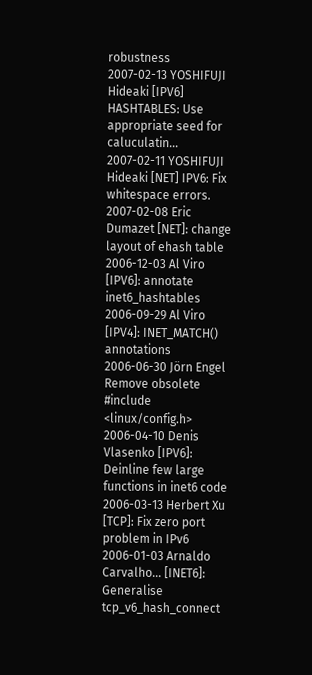robustness
2007-02-13 YOSHIFUJI Hideaki [IPV6] HASHTABLES: Use appropriate seed for caluculatin...
2007-02-11 YOSHIFUJI Hideaki [NET] IPV6: Fix whitespace errors.
2007-02-08 Eric Dumazet [NET]: change layout of ehash table
2006-12-03 Al Viro [IPV6]: annotate inet6_hashtables
2006-09-29 Al Viro [IPV4]: INET_MATCH() annotations
2006-06-30 Jörn Engel Remove obsolete #include <linux/config.h>
2006-04-10 Denis Vlasenko [IPV6]: Deinline few large functions in inet6 code
2006-03-13 Herbert Xu [TCP]: Fix zero port problem in IPv6
2006-01-03 Arnaldo Carvalho... [INET6]: Generalise tcp_v6_hash_connect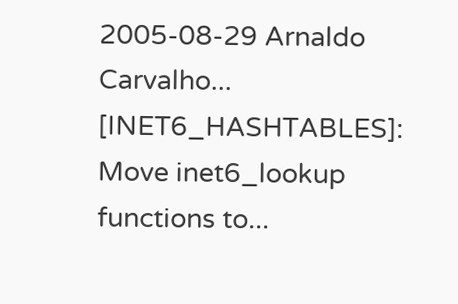2005-08-29 Arnaldo Carvalho... [INET6_HASHTABLES]: Move inet6_lookup functions to...